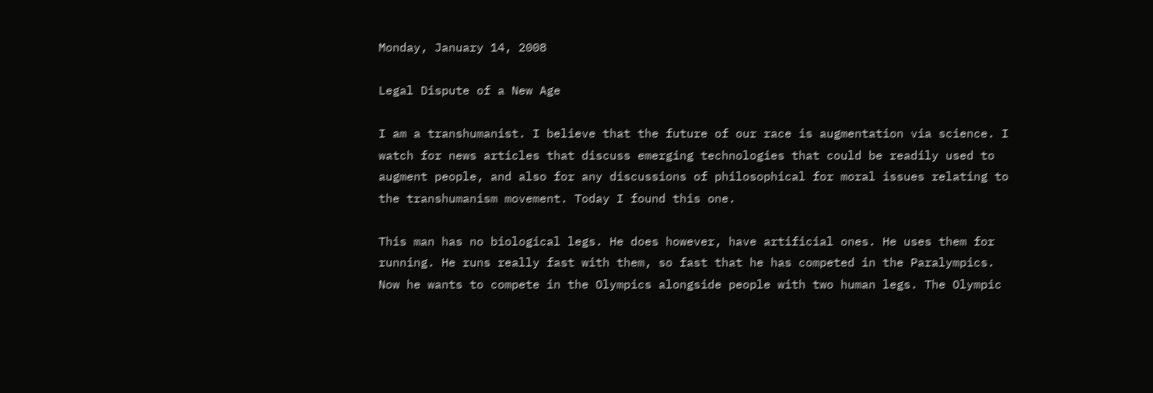Monday, January 14, 2008

Legal Dispute of a New Age

I am a transhumanist. I believe that the future of our race is augmentation via science. I watch for news articles that discuss emerging technologies that could be readily used to augment people, and also for any discussions of philosophical for moral issues relating to the transhumanism movement. Today I found this one.

This man has no biological legs. He does however, have artificial ones. He uses them for running. He runs really fast with them, so fast that he has competed in the Paralympics. Now he wants to compete in the Olympics alongside people with two human legs. The Olympic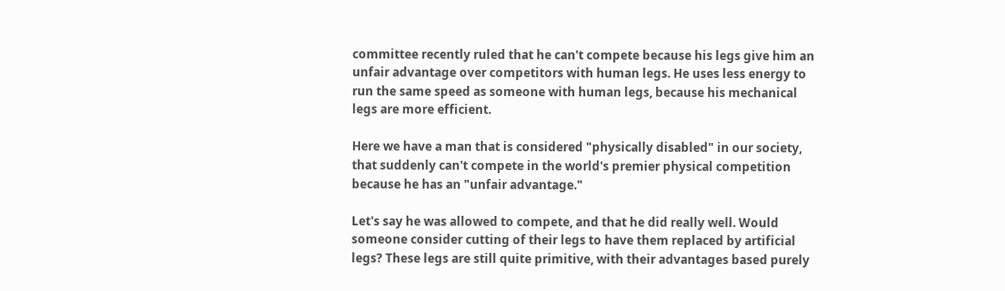committee recently ruled that he can't compete because his legs give him an unfair advantage over competitors with human legs. He uses less energy to run the same speed as someone with human legs, because his mechanical legs are more efficient.

Here we have a man that is considered "physically disabled" in our society, that suddenly can't compete in the world's premier physical competition because he has an "unfair advantage."

Let's say he was allowed to compete, and that he did really well. Would someone consider cutting of their legs to have them replaced by artificial legs? These legs are still quite primitive, with their advantages based purely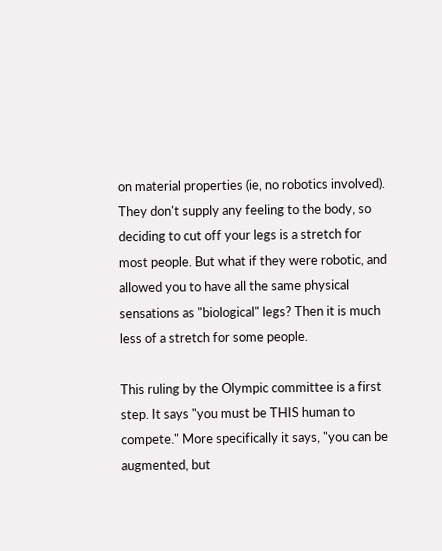on material properties (ie, no robotics involved). They don't supply any feeling to the body, so deciding to cut off your legs is a stretch for most people. But what if they were robotic, and allowed you to have all the same physical sensations as "biological" legs? Then it is much less of a stretch for some people.

This ruling by the Olympic committee is a first step. It says "you must be THIS human to compete." More specifically it says, "you can be augmented, but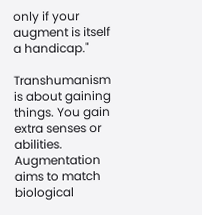only if your augment is itself a handicap."

Transhumanism is about gaining things. You gain extra senses or abilities. Augmentation aims to match biological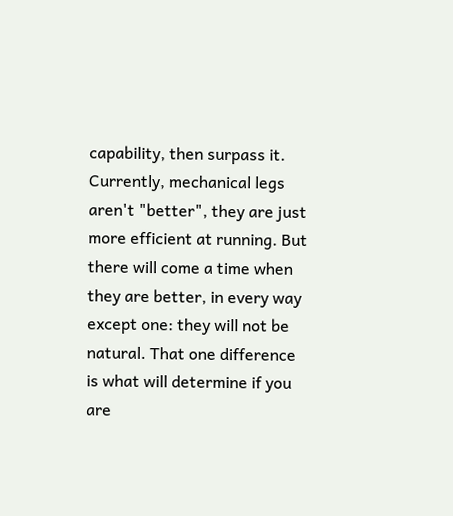capability, then surpass it. Currently, mechanical legs aren't "better", they are just more efficient at running. But there will come a time when they are better, in every way except one: they will not be natural. That one difference is what will determine if you are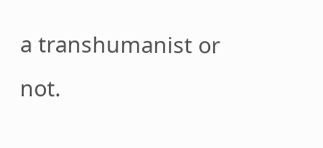a transhumanist or not.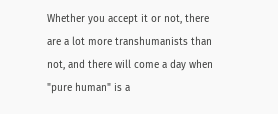Whether you accept it or not, there are a lot more transhumanists than not, and there will come a day when "pure human" is a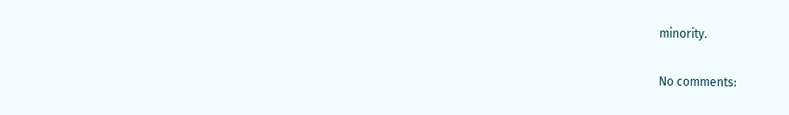minority.

No comments: